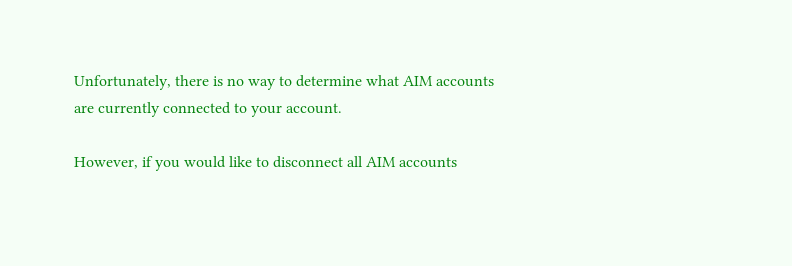Unfortunately, there is no way to determine what AIM accounts are currently connected to your account.

However, if you would like to disconnect all AIM accounts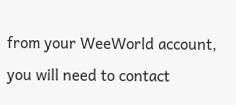from your WeeWorld account, you will need to contact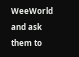WeeWorld and ask them to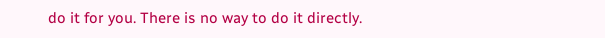do it for you. There is no way to do it directly.